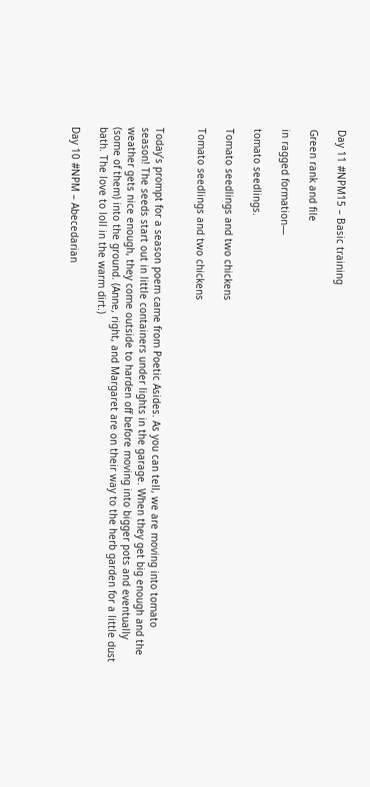Day 11 #NPM15 – Basic training

Green rank and file

in ragged formation—

tomato seedlings.

Tomato seedlings and two chickens

Tomato seedlings and two chickens


Today’s prompt for a season poem came from Poetic Asides. As you can tell, we are moving into tomato season! The seeds start out in little containers under lights in the garage. When they get big enough and the weather gets nice enough, they come outside to harden off before moving into bigger pots and eventually (some of them) into the ground. (Anne, right, and Margaret are on their way to the herb garden for a little dust bath. The love to loll in the warm dirt.)

Day 10 #NPM – Abecedarian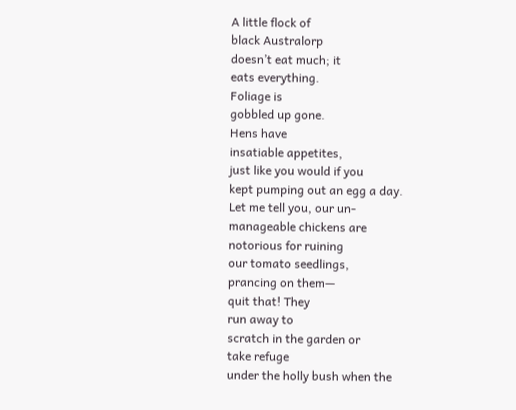A little flock of
black Australorp
doesn’t eat much; it
eats everything.
Foliage is
gobbled up gone.
Hens have
insatiable appetites,
just like you would if you
kept pumping out an egg a day.
Let me tell you, our un-
manageable chickens are
notorious for ruining
our tomato seedlings,
prancing on them—
quit that! They
run away to
scratch in the garden or
take refuge
under the holly bush when the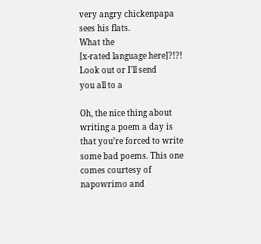very angry chickenpapa sees his flats.
What the
[x-rated language here]?!?! Look out or I’ll send
you all to a

Oh, the nice thing about writing a poem a day is that you’re forced to write some bad poems. This one comes courtesy of napowrimo and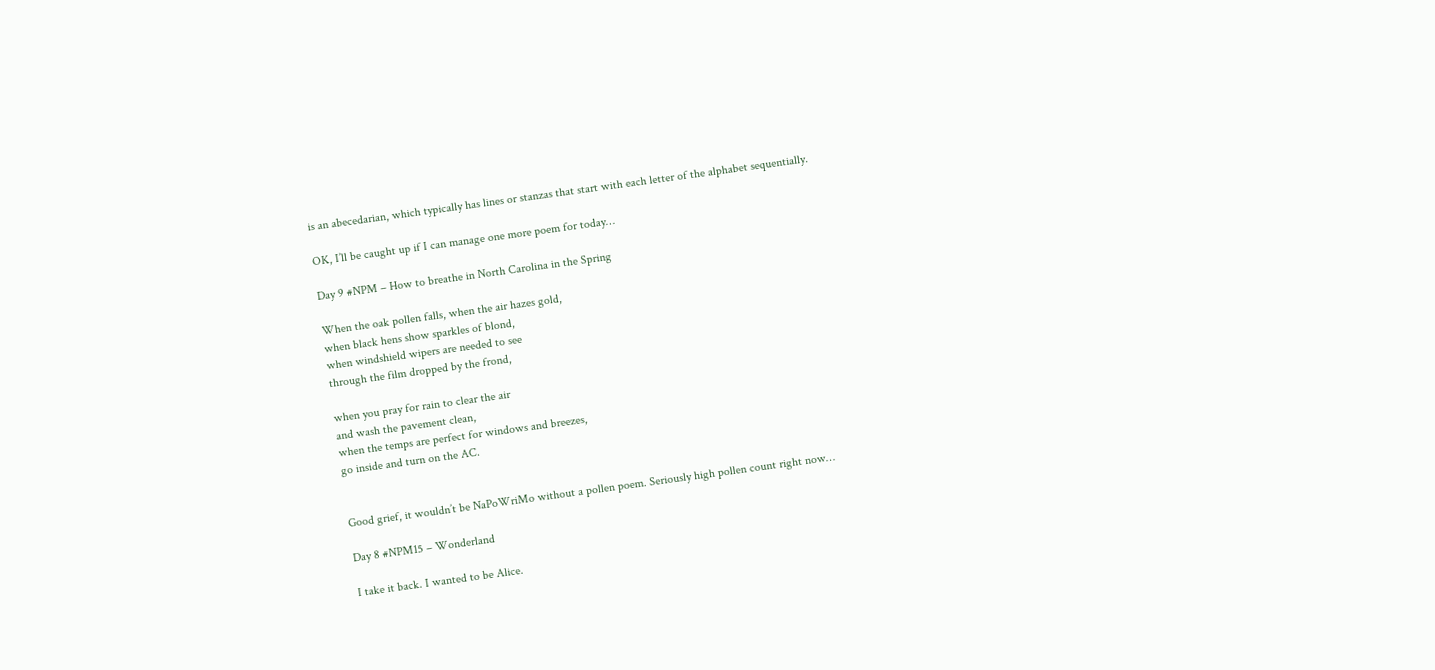is an abecedarian, which typically has lines or stanzas that start with each letter of the alphabet sequentially.

OK, I’ll be caught up if I can manage one more poem for today…

Day 9 #NPM – How to breathe in North Carolina in the Spring

When the oak pollen falls, when the air hazes gold,
when black hens show sparkles of blond,
when windshield wipers are needed to see
through the film dropped by the frond,

when you pray for rain to clear the air
and wash the pavement clean,
when the temps are perfect for windows and breezes,
go inside and turn on the AC.


Good grief, it wouldn’t be NaPoWriMo without a pollen poem. Seriously high pollen count right now…

Day 8 #NPM15 – Wonderland

I take it back. I wanted to be Alice.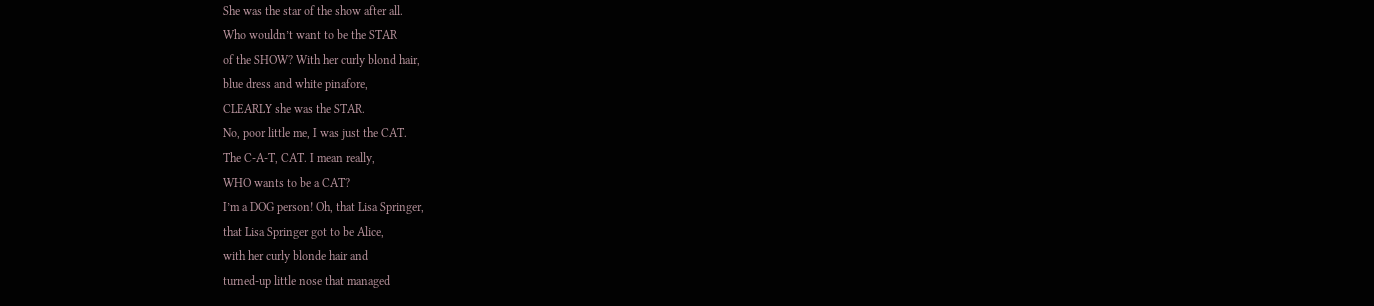She was the star of the show after all.
Who wouldn’t want to be the STAR
of the SHOW? With her curly blond hair,
blue dress and white pinafore,
CLEARLY she was the STAR.
No, poor little me, I was just the CAT.
The C-A-T, CAT. I mean really,
WHO wants to be a CAT?
I’m a DOG person! Oh, that Lisa Springer,
that Lisa Springer got to be Alice,
with her curly blonde hair and
turned-up little nose that managed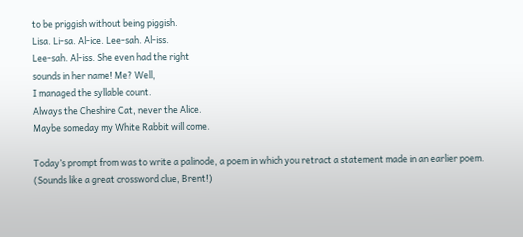to be priggish without being piggish.
Lisa. Li-sa. Al-ice. Lee-sah. Al-iss.
Lee-sah. Al-iss. She even had the right
sounds in her name! Me? Well,
I managed the syllable count.
Always the Cheshire Cat, never the Alice.
Maybe someday my White Rabbit will come.

Today’s prompt from was to write a palinode, a poem in which you retract a statement made in an earlier poem. (Sounds like a great crossword clue, Brent!)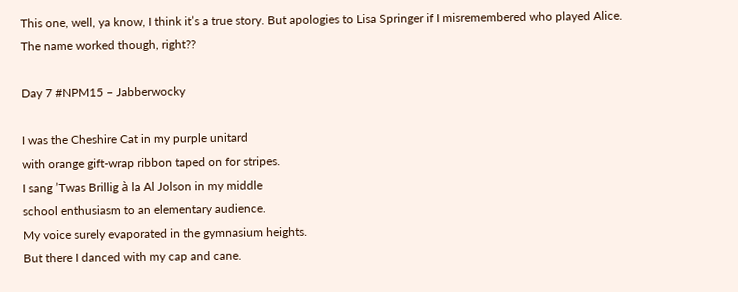This one, well, ya know, I think it’s a true story. But apologies to Lisa Springer if I misremembered who played Alice. The name worked though, right??

Day 7 #NPM15 – Jabberwocky

I was the Cheshire Cat in my purple unitard
with orange gift-wrap ribbon taped on for stripes.
I sang ’Twas Brillig à la Al Jolson in my middle
school enthusiasm to an elementary audience.
My voice surely evaporated in the gymnasium heights.
But there I danced with my cap and cane.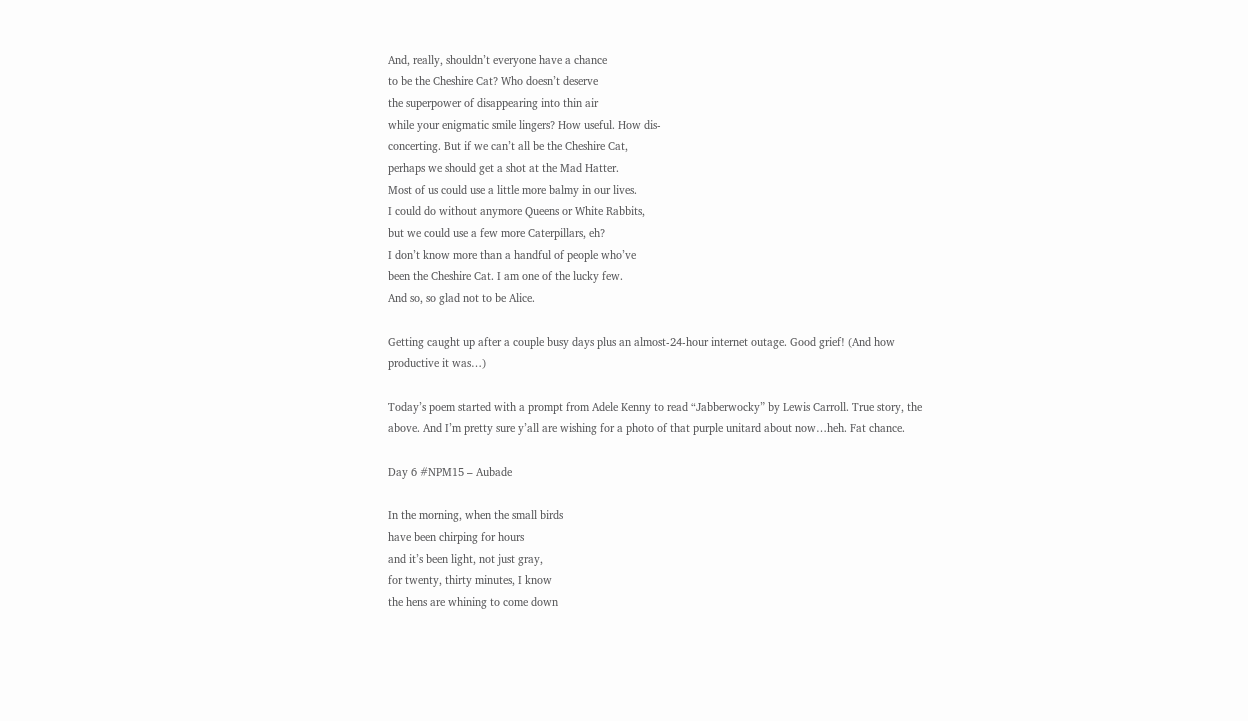And, really, shouldn’t everyone have a chance
to be the Cheshire Cat? Who doesn’t deserve
the superpower of disappearing into thin air
while your enigmatic smile lingers? How useful. How dis-
concerting. But if we can’t all be the Cheshire Cat,
perhaps we should get a shot at the Mad Hatter.
Most of us could use a little more balmy in our lives.
I could do without anymore Queens or White Rabbits,
but we could use a few more Caterpillars, eh?
I don’t know more than a handful of people who’ve
been the Cheshire Cat. I am one of the lucky few.
And so, so glad not to be Alice.

Getting caught up after a couple busy days plus an almost-24-hour internet outage. Good grief! (And how productive it was…)

Today’s poem started with a prompt from Adele Kenny to read “Jabberwocky” by Lewis Carroll. True story, the above. And I’m pretty sure y’all are wishing for a photo of that purple unitard about now…heh. Fat chance.

Day 6 #NPM15 – Aubade

In the morning, when the small birds
have been chirping for hours
and it’s been light, not just gray,
for twenty, thirty minutes, I know
the hens are whining to come down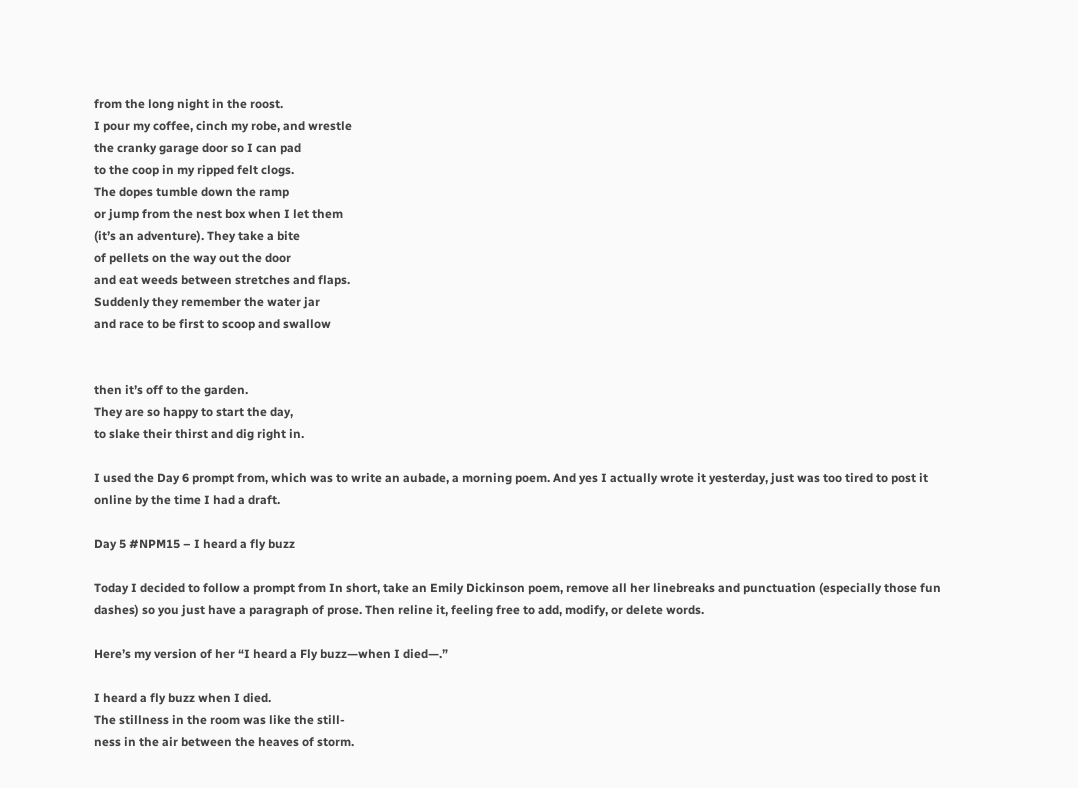from the long night in the roost.
I pour my coffee, cinch my robe, and wrestle
the cranky garage door so I can pad
to the coop in my ripped felt clogs.
The dopes tumble down the ramp
or jump from the nest box when I let them
(it’s an adventure). They take a bite
of pellets on the way out the door
and eat weeds between stretches and flaps.
Suddenly they remember the water jar
and race to be first to scoop and swallow


then it’s off to the garden.
They are so happy to start the day,
to slake their thirst and dig right in.

I used the Day 6 prompt from, which was to write an aubade, a morning poem. And yes I actually wrote it yesterday, just was too tired to post it online by the time I had a draft.

Day 5 #NPM15 – I heard a fly buzz

Today I decided to follow a prompt from In short, take an Emily Dickinson poem, remove all her linebreaks and punctuation (especially those fun dashes) so you just have a paragraph of prose. Then reline it, feeling free to add, modify, or delete words.

Here’s my version of her “I heard a Fly buzz—when I died—.”

I heard a fly buzz when I died.
The stillness in the room was like the still-
ness in the air between the heaves of storm.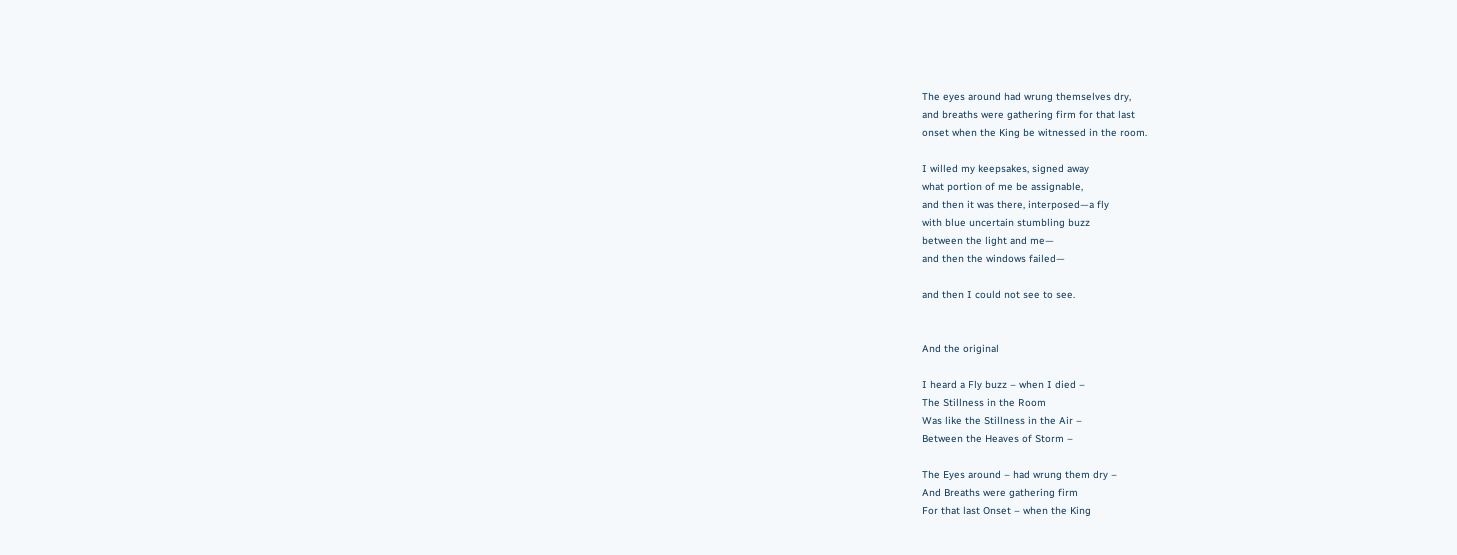The eyes around had wrung themselves dry,
and breaths were gathering firm for that last
onset when the King be witnessed in the room.

I willed my keepsakes, signed away
what portion of me be assignable,
and then it was there, interposed—a fly
with blue uncertain stumbling buzz
between the light and me—
and then the windows failed—

and then I could not see to see.


And the original

I heard a Fly buzz – when I died –
The Stillness in the Room
Was like the Stillness in the Air –
Between the Heaves of Storm –

The Eyes around – had wrung them dry –
And Breaths were gathering firm
For that last Onset – when the King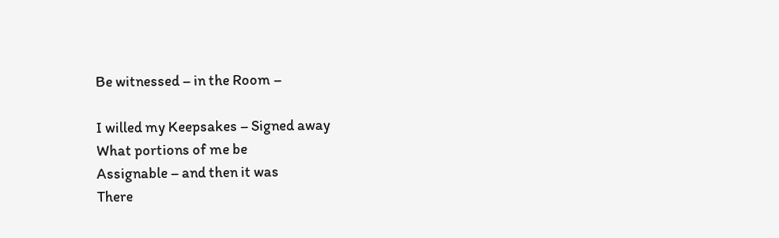Be witnessed – in the Room –

I willed my Keepsakes – Signed away
What portions of me be
Assignable – and then it was
There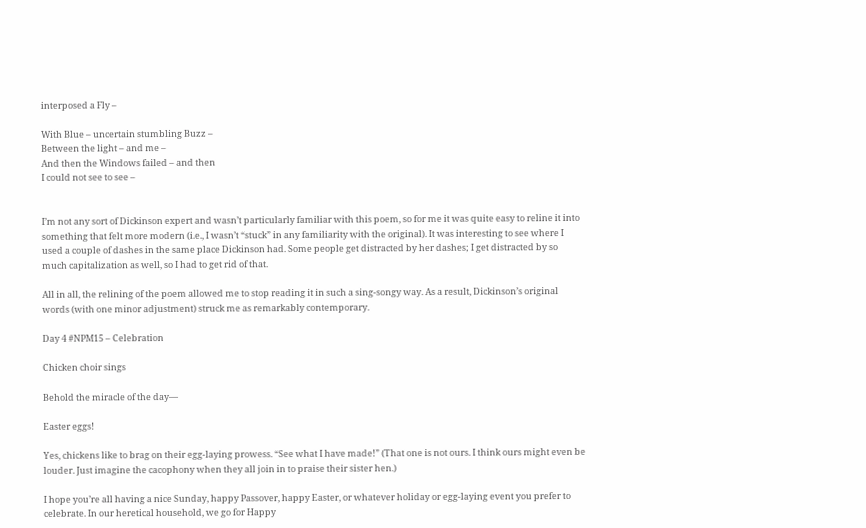interposed a Fly –

With Blue – uncertain stumbling Buzz –
Between the light – and me –
And then the Windows failed – and then
I could not see to see –


I’m not any sort of Dickinson expert and wasn’t particularly familiar with this poem, so for me it was quite easy to reline it into something that felt more modern (i.e., I wasn’t “stuck” in any familiarity with the original). It was interesting to see where I used a couple of dashes in the same place Dickinson had. Some people get distracted by her dashes; I get distracted by so much capitalization as well, so I had to get rid of that.

All in all, the relining of the poem allowed me to stop reading it in such a sing-songy way. As a result, Dickinson’s original words (with one minor adjustment) struck me as remarkably contemporary.

Day 4 #NPM15 – Celebration

Chicken choir sings

Behold the miracle of the day—

Easter eggs!

Yes, chickens like to brag on their egg-laying prowess. “See what I have made!” (That one is not ours. I think ours might even be louder. Just imagine the cacophony when they all join in to praise their sister hen.)

I hope you’re all having a nice Sunday, happy Passover, happy Easter, or whatever holiday or egg-laying event you prefer to celebrate. In our heretical household, we go for Happy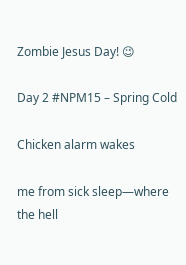Zombie Jesus Day! 😉

Day 2 #NPM15 – Spring Cold

Chicken alarm wakes

me from sick sleep—where the hell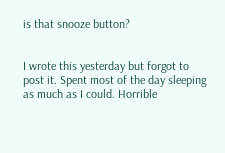is that snooze button?


I wrote this yesterday but forgot to post it. Spent most of the day sleeping as much as I could. Horrible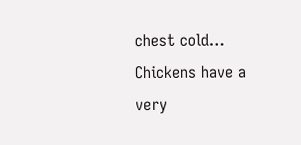chest cold… Chickens have a very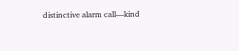distinctive alarm call—kind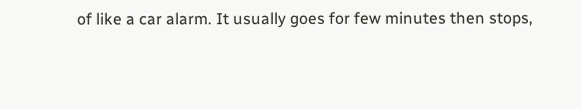of like a car alarm. It usually goes for few minutes then stops,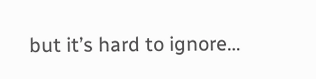but it’s hard to ignore…